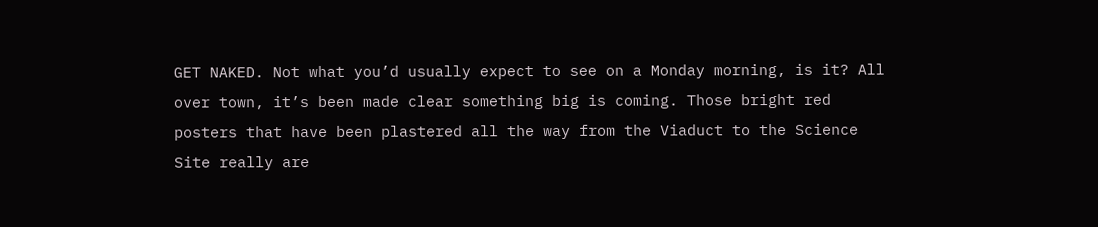GET NAKED. Not what you’d usually expect to see on a Monday morning, is it? All over town, it’s been made clear something big is coming. Those bright red posters that have been plastered all the way from the Viaduct to the Science Site really are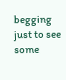begging just to see some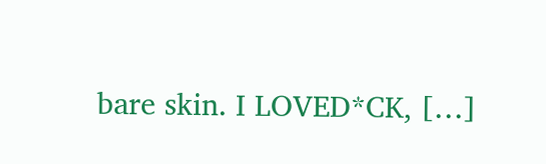bare skin. I LOVED*CK, […]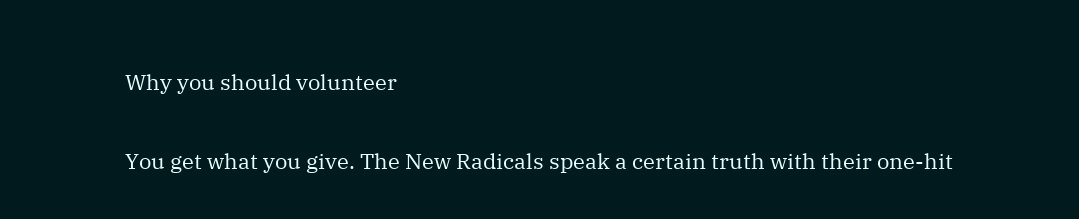Why you should volunteer

You get what you give. The New Radicals speak a certain truth with their one-hit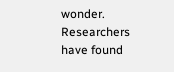wonder. Researchers have found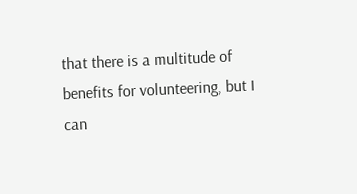that there is a multitude of benefits for volunteering, but I can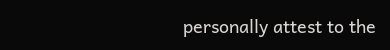personally attest to the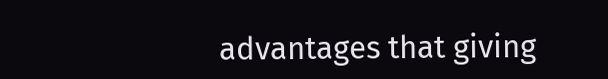advantages that giving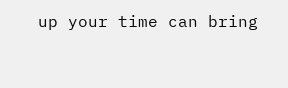up your time can bring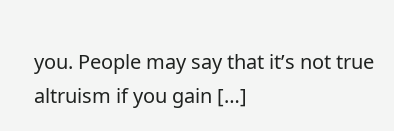you. People may say that it’s not true altruism if you gain […]